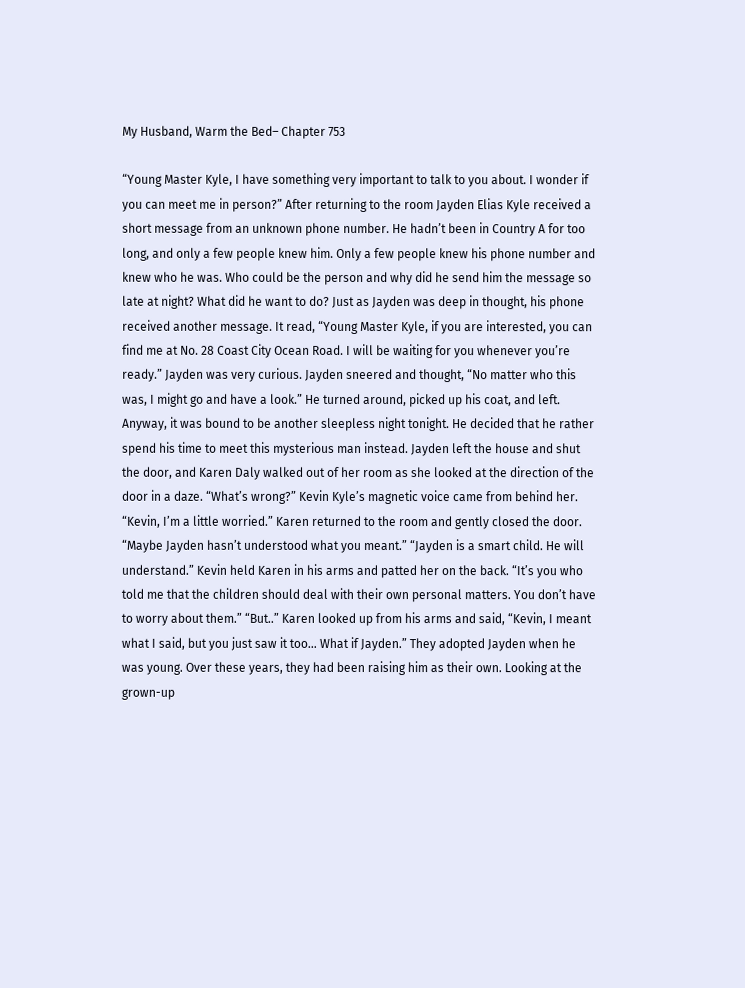My Husband, Warm the Bed– Chapter 753

“Young Master Kyle, I have something very important to talk to you about. I wonder if you can meet me in person?” After returning to the room Jayden Elias Kyle received a short message from an unknown phone number. He hadn’t been in Country A for too long, and only a few people knew him. Only a few people knew his phone number and knew who he was. Who could be the person and why did he send him the message so late at night? What did he want to do? Just as Jayden was deep in thought, his phone received another message. It read, “Young Master Kyle, if you are interested, you can find me at No. 28 Coast City Ocean Road. I will be waiting for you whenever you’re ready.” Jayden was very curious. Jayden sneered and thought, “No matter who this was, I might go and have a look.” He turned around, picked up his coat, and left. Anyway, it was bound to be another sleepless night tonight. He decided that he rather spend his time to meet this mysterious man instead. Jayden left the house and shut the door, and Karen Daly walked out of her room as she looked at the direction of the door in a daze. “What’s wrong?” Kevin Kyle’s magnetic voice came from behind her. “Kevin, I’m a little worried.” Karen returned to the room and gently closed the door. “Maybe Jayden hasn’t understood what you meant.” “Jayden is a smart child. He will understand.” Kevin held Karen in his arms and patted her on the back. “It’s you who told me that the children should deal with their own personal matters. You don’t have to worry about them.” “But..” Karen looked up from his arms and said, “Kevin, I meant what I said, but you just saw it too… What if Jayden.” They adopted Jayden when he was young. Over these years, they had been raising him as their own. Looking at the grown-up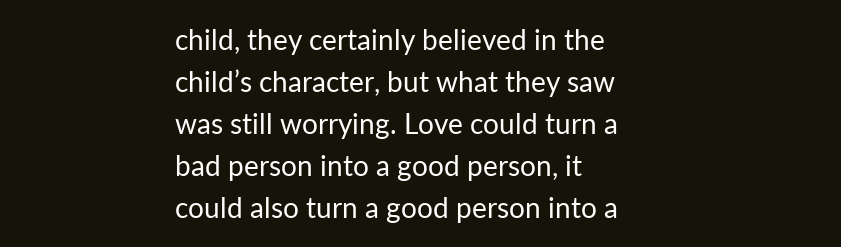child, they certainly believed in the child’s character, but what they saw was still worrying. Love could turn a bad person into a good person, it could also turn a good person into a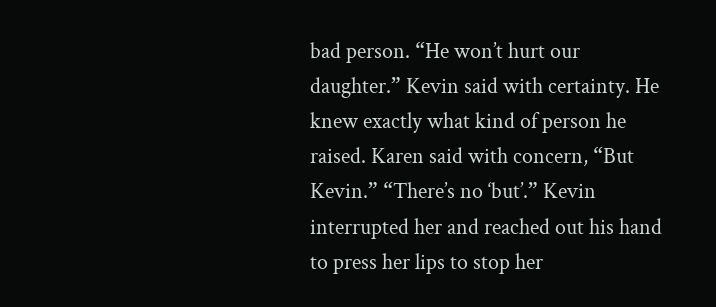bad person. “He won’t hurt our daughter.” Kevin said with certainty. He knew exactly what kind of person he raised. Karen said with concern, “But Kevin.” “There’s no ‘but’.” Kevin interrupted her and reached out his hand to press her lips to stop her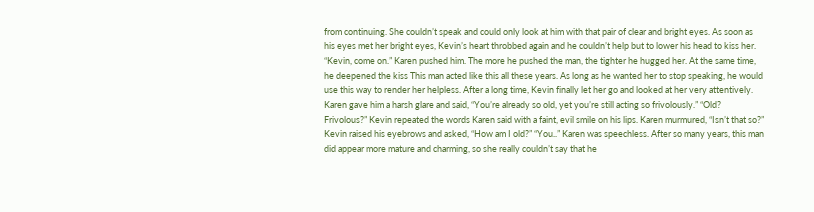from continuing. She couldn’t speak and could only look at him with that pair of clear and bright eyes. As soon as his eyes met her bright eyes, Kevin’s heart throbbed again and he couldn’t help but to lower his head to kiss her. “Kevin, come on.” Karen pushed him. The more he pushed the man, the tighter he hugged her. At the same time, he deepened the kiss This man acted like this all these years. As long as he wanted her to stop speaking, he would use this way to render her helpless. After a long time, Kevin finally let her go and looked at her very attentively. Karen gave him a harsh glare and said, “You’re already so old, yet you’re still acting so frivolously.” “Old? Frivolous?” Kevin repeated the words Karen said with a faint, evil smile on his lips. Karen murmured, “Isn’t that so?” Kevin raised his eyebrows and asked, “How am I old?” “You..” Karen was speechless. After so many years, this man did appear more mature and charming, so she really couldn’t say that he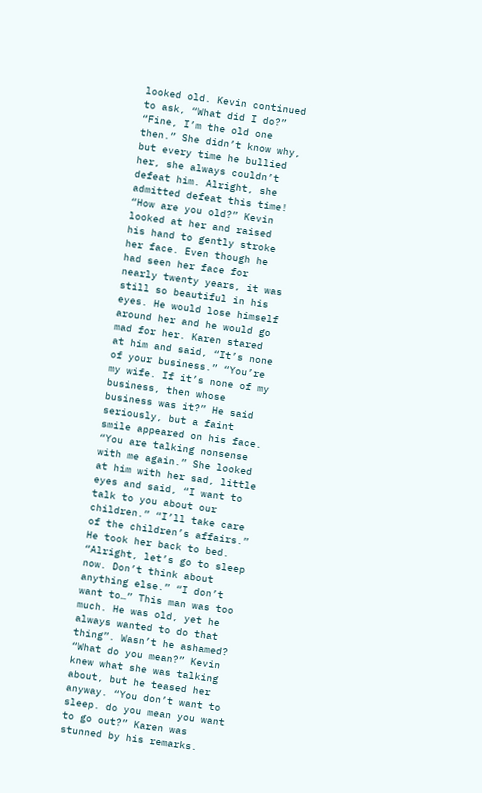looked old. Kevin continued to ask, “What did I do?” “Fine, I’m the old one then.” She didn’t know why, but every time he bullied her, she always couldn’t defeat him. Alright, she admitted defeat this time! “How are you old?” Kevin looked at her and raised his hand to gently stroke her face. Even though he had seen her face for nearly twenty years, it was still so beautiful in his eyes. He would lose himself around her and he would go mad for her. Karen stared at him and said, “It’s none of your business.” “You’re my wife. If it’s none of my business, then whose business was it?” He said seriously, but a faint smile appeared on his face. “You are talking nonsense with me again.” She looked at him with her sad, little eyes and said, “I want to talk to you about our children.” “I’ll take care of the children’s affairs.” He took her back to bed. “Alright, let’s go to sleep now. Don’t think about anything else.” “I don’t want to…” This man was too much. He was old, yet he always wanted to do that thing”. Wasn’t he ashamed? “What do you mean?” Kevin knew what she was talking about, but he teased her anyway. “You don’t want to sleep. do you mean you want to go out?” Karen was stunned by his remarks.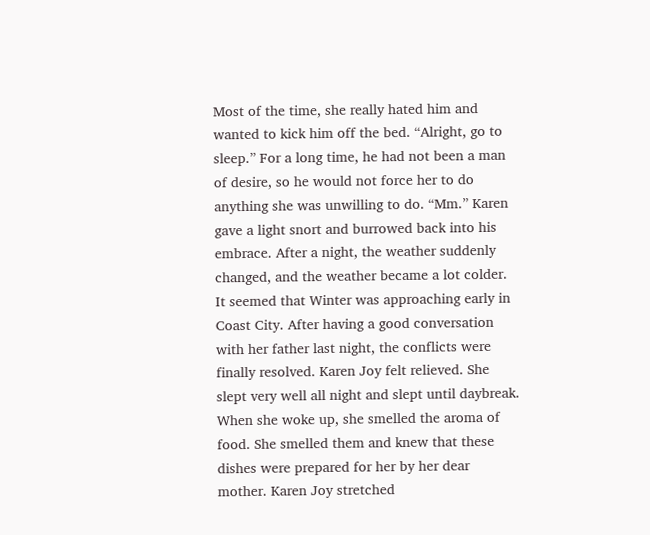Most of the time, she really hated him and wanted to kick him off the bed. “Alright, go to sleep.” For a long time, he had not been a man of desire, so he would not force her to do anything she was unwilling to do. “Mm.” Karen gave a light snort and burrowed back into his embrace. After a night, the weather suddenly changed, and the weather became a lot colder. It seemed that Winter was approaching early in Coast City. After having a good conversation with her father last night, the conflicts were finally resolved. Karen Joy felt relieved. She slept very well all night and slept until daybreak. When she woke up, she smelled the aroma of food. She smelled them and knew that these dishes were prepared for her by her dear mother. Karen Joy stretched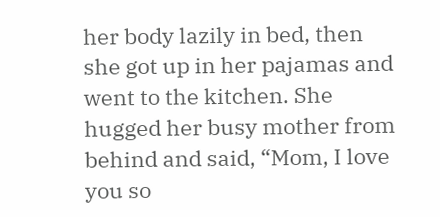her body lazily in bed, then she got up in her pajamas and went to the kitchen. She hugged her busy mother from behind and said, “Mom, I love you so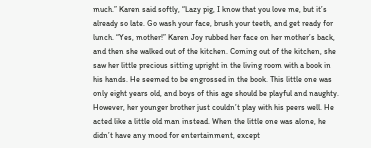much.” Karen said softly, “Lazy pig, I know that you love me, but it’s already so late. Go wash your face, brush your teeth, and get ready for lunch. “Yes, mother!” Karen Joy rubbed her face on her mother’s back, and then she walked out of the kitchen. Coming out of the kitchen, she saw her little precious sitting upright in the living room with a book in his hands. He seemed to be engrossed in the book. This little one was only eight years old, and boys of this age should be playful and naughty. However, her younger brother just couldn’t play with his peers well. He acted like a little old man instead. When the little one was alone, he didn’t have any mood for entertainment, except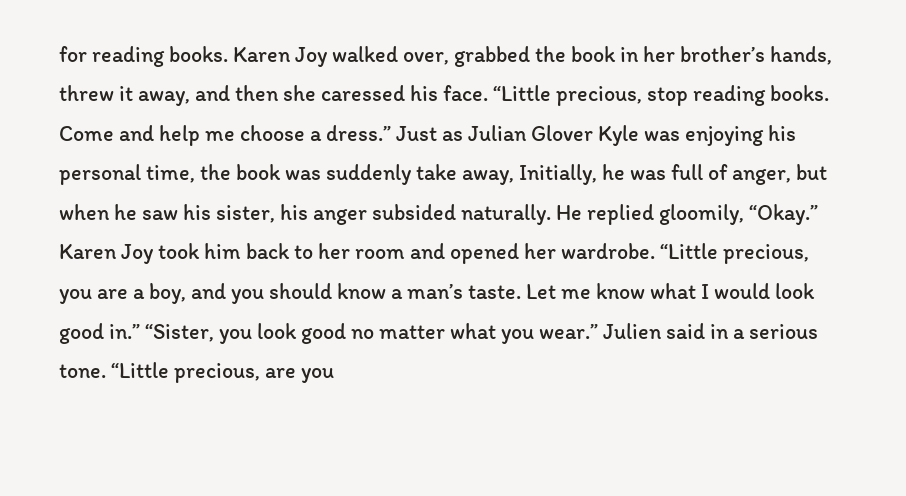for reading books. Karen Joy walked over, grabbed the book in her brother’s hands, threw it away, and then she caressed his face. “Little precious, stop reading books. Come and help me choose a dress.” Just as Julian Glover Kyle was enjoying his personal time, the book was suddenly take away, Initially, he was full of anger, but when he saw his sister, his anger subsided naturally. He replied gloomily, “Okay.” Karen Joy took him back to her room and opened her wardrobe. “Little precious, you are a boy, and you should know a man’s taste. Let me know what I would look good in.” “Sister, you look good no matter what you wear.” Julien said in a serious tone. “Little precious, are you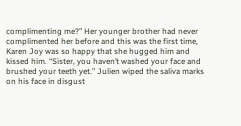complimenting me?” Her younger brother had never complimented her before and this was the first time, Karen Joy was so happy that she hugged him and kissed him. “Sister, you haven’t washed your face and brushed your teeth yet.” Julien wiped the saliva marks on his face in disgust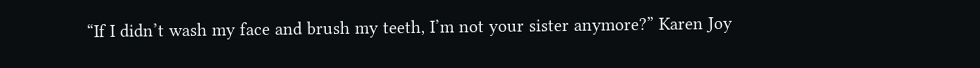“If I didn’t wash my face and brush my teeth, I’m not your sister anymore?” Karen Joy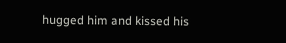hugged him and kissed his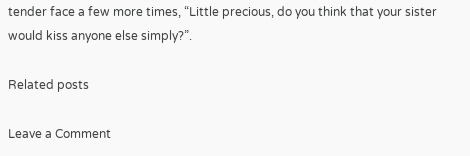tender face a few more times, “Little precious, do you think that your sister would kiss anyone else simply?”.

Related posts

Leave a Comment